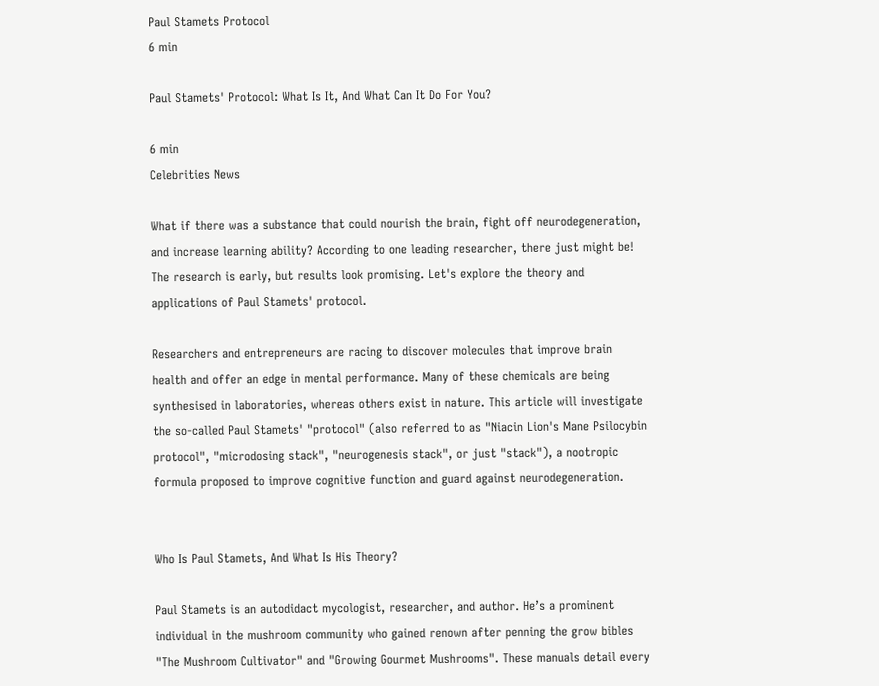Paul Stamets Protocol
6 min

Paul Stamets' Protocol: What Is It, And What Can It Do For You?

6 min
Celebrities News

What if there was a substance that could nourish the brain, fight off neurodegeneration, and increase learning ability? According to one leading researcher, there just might be! The research is early, but results look promising. Let's explore the theory and applications of Paul Stamets' protocol.

Researchers and entrepreneurs are racing to discover molecules that improve brain health and offer an edge in mental performance. Many of these chemicals are being synthesised in laboratories, whereas others exist in nature. This article will investigate the so-called Paul Stamets' "protocol" (also referred to as "Niacin Lion's Mane Psilocybin protocol", "microdosing stack", "neurogenesis stack", or just "stack"), a nootropic formula proposed to improve cognitive function and guard against neurodegeneration.


Who Is Paul Stamets, And What Is His Theory?

Paul Stamets is an autodidact mycologist, researcher, and author. He’s a prominent individual in the mushroom community who gained renown after penning the grow bibles "The Mushroom Cultivator" and "Growing Gourmet Mushrooms". These manuals detail every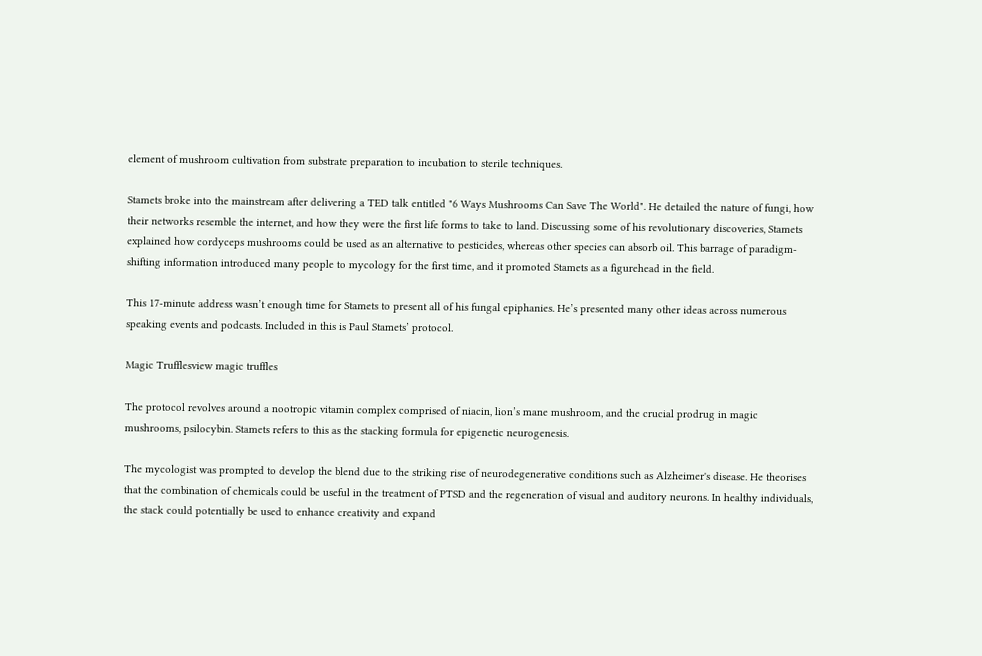element of mushroom cultivation from substrate preparation to incubation to sterile techniques.

Stamets broke into the mainstream after delivering a TED talk entitled "6 Ways Mushrooms Can Save The World". He detailed the nature of fungi, how their networks resemble the internet, and how they were the first life forms to take to land. Discussing some of his revolutionary discoveries, Stamets explained how cordyceps mushrooms could be used as an alternative to pesticides, whereas other species can absorb oil. This barrage of paradigm-shifting information introduced many people to mycology for the first time, and it promoted Stamets as a figurehead in the field.

This 17-minute address wasn’t enough time for Stamets to present all of his fungal epiphanies. He’s presented many other ideas across numerous speaking events and podcasts. Included in this is Paul Stamets’ protocol.

Magic Trufflesview magic truffles

The protocol revolves around a nootropic vitamin complex comprised of niacin, lion’s mane mushroom, and the crucial prodrug in magic mushrooms, psilocybin. Stamets refers to this as the stacking formula for epigenetic neurogenesis.

The mycologist was prompted to develop the blend due to the striking rise of neurodegenerative conditions such as Alzheimer's disease. He theorises that the combination of chemicals could be useful in the treatment of PTSD and the regeneration of visual and auditory neurons. In healthy individuals, the stack could potentially be used to enhance creativity and expand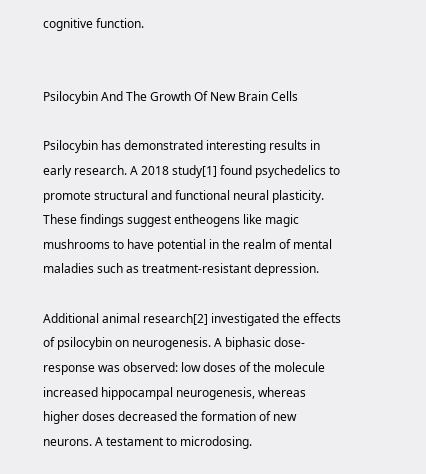cognitive function.


Psilocybin And The Growth Of New Brain Cells

Psilocybin has demonstrated interesting results in early research. A 2018 study[1] found psychedelics to promote structural and functional neural plasticity. These findings suggest entheogens like magic mushrooms to have potential in the realm of mental maladies such as treatment-resistant depression.

Additional animal research[2] investigated the effects of psilocybin on neurogenesis. A biphasic dose-response was observed: low doses of the molecule increased hippocampal neurogenesis, whereas higher doses decreased the formation of new neurons. A testament to microdosing.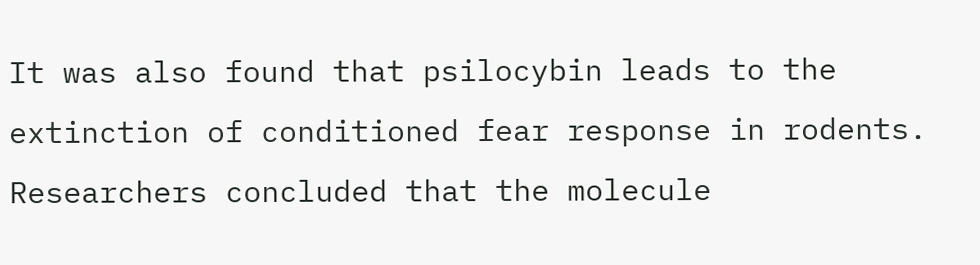It was also found that psilocybin leads to the extinction of conditioned fear response in rodents. Researchers concluded that the molecule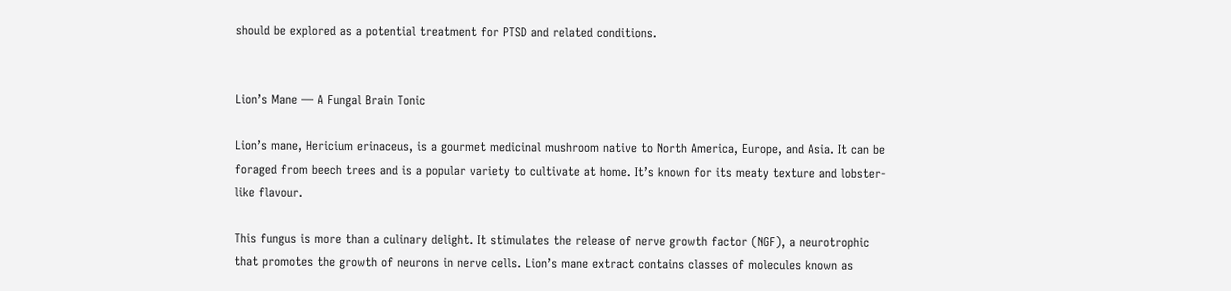should be explored as a potential treatment for PTSD and related conditions.


Lion’s Mane — A Fungal Brain Tonic

Lion’s mane, Hericium erinaceus, is a gourmet medicinal mushroom native to North America, Europe, and Asia. It can be foraged from beech trees and is a popular variety to cultivate at home. It’s known for its meaty texture and lobster-like flavour.

This fungus is more than a culinary delight. It stimulates the release of nerve growth factor (NGF), a neurotrophic that promotes the growth of neurons in nerve cells. Lion’s mane extract contains classes of molecules known as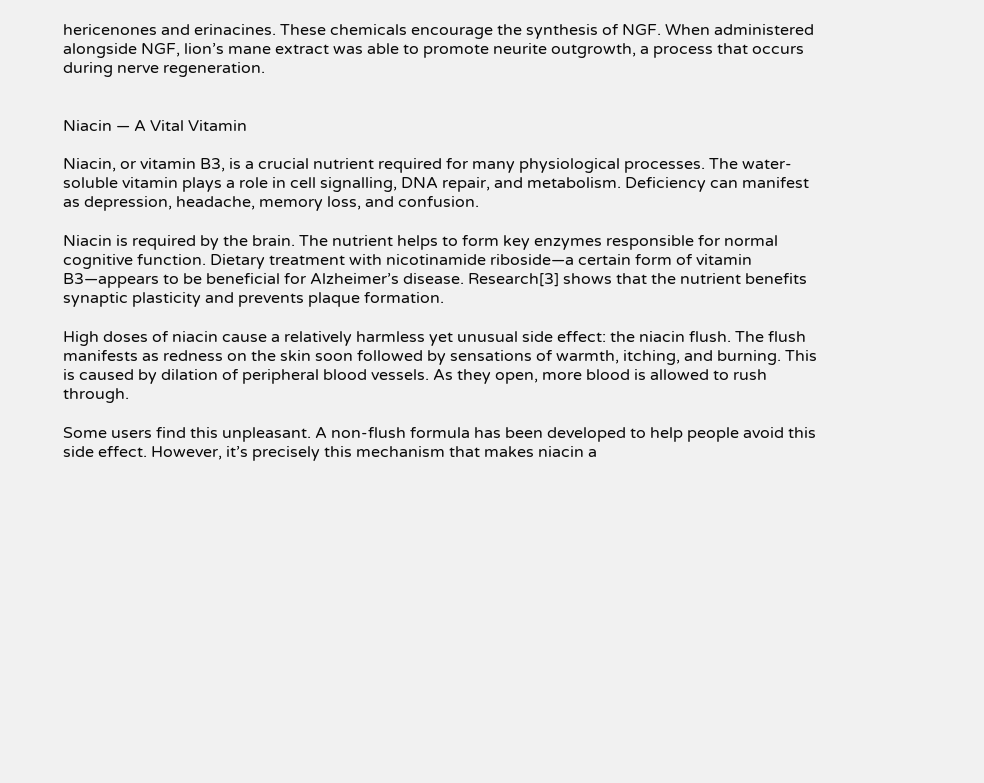hericenones and erinacines. These chemicals encourage the synthesis of NGF. When administered alongside NGF, lion’s mane extract was able to promote neurite outgrowth, a process that occurs during nerve regeneration.


Niacin — A Vital Vitamin

Niacin, or vitamin B3, is a crucial nutrient required for many physiological processes. The water-soluble vitamin plays a role in cell signalling, DNA repair, and metabolism. Deficiency can manifest as depression, headache, memory loss, and confusion.

Niacin is required by the brain. The nutrient helps to form key enzymes responsible for normal cognitive function. Dietary treatment with nicotinamide riboside—a certain form of vitamin B3—appears to be beneficial for Alzheimer’s disease. Research[3] shows that the nutrient benefits synaptic plasticity and prevents plaque formation.

High doses of niacin cause a relatively harmless yet unusual side effect: the niacin flush. The flush manifests as redness on the skin soon followed by sensations of warmth, itching, and burning. This is caused by dilation of peripheral blood vessels. As they open, more blood is allowed to rush through.

Some users find this unpleasant. A non-flush formula has been developed to help people avoid this side effect. However, it’s precisely this mechanism that makes niacin a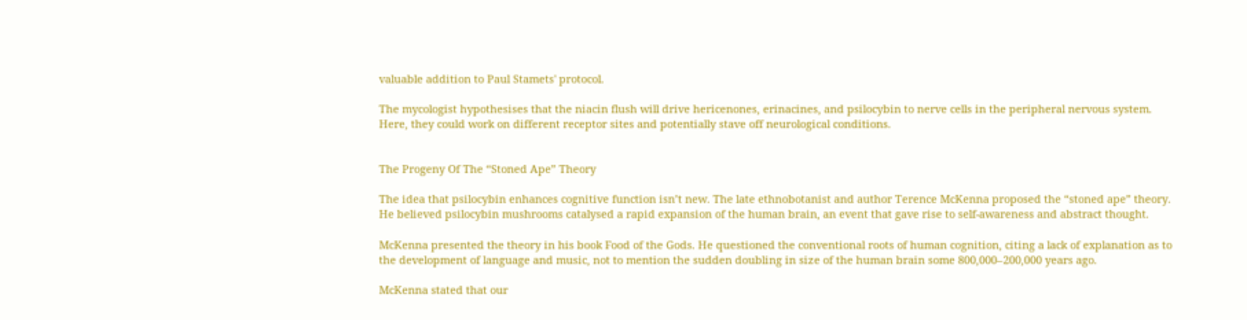valuable addition to Paul Stamets' protocol.

The mycologist hypothesises that the niacin flush will drive hericenones, erinacines, and psilocybin to nerve cells in the peripheral nervous system. Here, they could work on different receptor sites and potentially stave off neurological conditions.


The Progeny Of The “Stoned Ape” Theory

The idea that psilocybin enhances cognitive function isn’t new. The late ethnobotanist and author Terence McKenna proposed the “stoned ape” theory. He believed psilocybin mushrooms catalysed a rapid expansion of the human brain, an event that gave rise to self-awareness and abstract thought.

McKenna presented the theory in his book Food of the Gods. He questioned the conventional roots of human cognition, citing a lack of explanation as to the development of language and music, not to mention the sudden doubling in size of the human brain some 800,000–200,000 years ago.

McKenna stated that our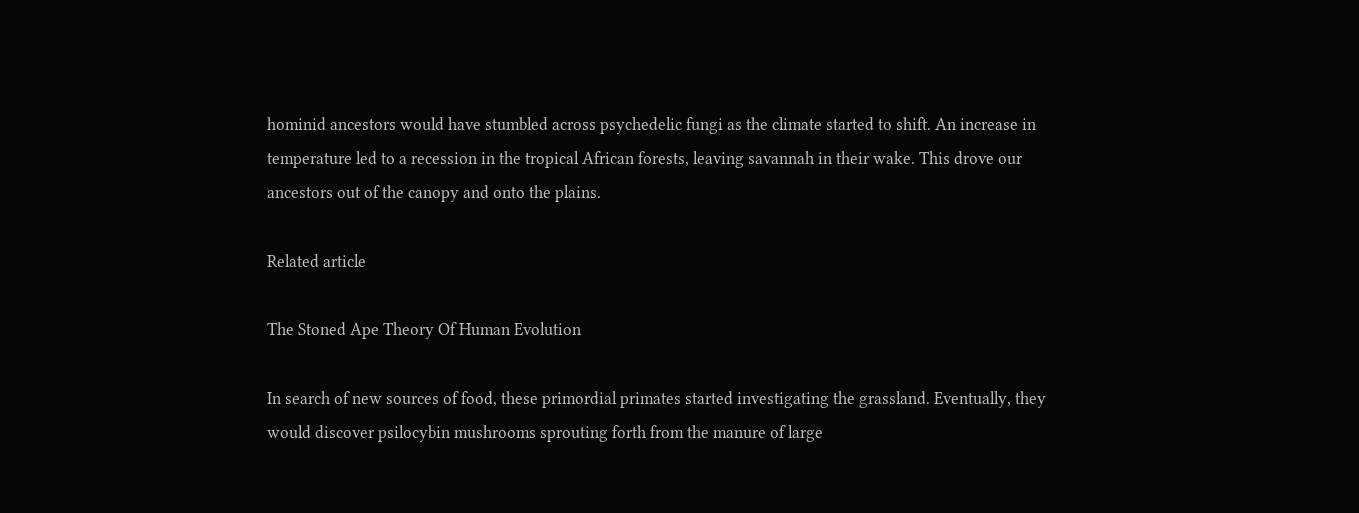hominid ancestors would have stumbled across psychedelic fungi as the climate started to shift. An increase in temperature led to a recession in the tropical African forests, leaving savannah in their wake. This drove our ancestors out of the canopy and onto the plains.

Related article

The Stoned Ape Theory Of Human Evolution

In search of new sources of food, these primordial primates started investigating the grassland. Eventually, they would discover psilocybin mushrooms sprouting forth from the manure of large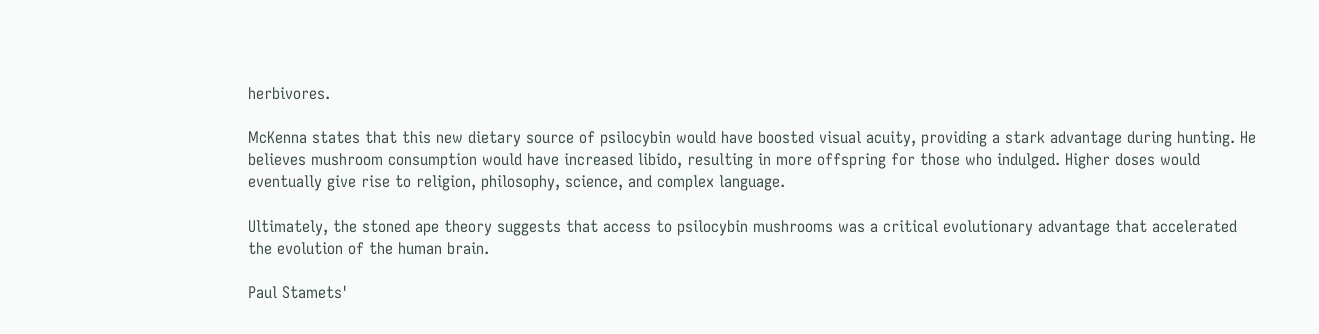herbivores.

McKenna states that this new dietary source of psilocybin would have boosted visual acuity, providing a stark advantage during hunting. He believes mushroom consumption would have increased libido, resulting in more offspring for those who indulged. Higher doses would eventually give rise to religion, philosophy, science, and complex language.

Ultimately, the stoned ape theory suggests that access to psilocybin mushrooms was a critical evolutionary advantage that accelerated the evolution of the human brain.

Paul Stamets'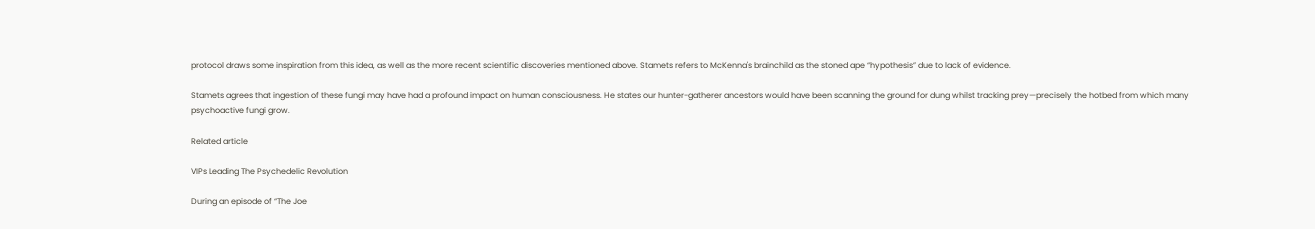protocol draws some inspiration from this idea, as well as the more recent scientific discoveries mentioned above. Stamets refers to McKenna's brainchild as the stoned ape “hypothesis” due to lack of evidence.

Stamets agrees that ingestion of these fungi may have had a profound impact on human consciousness. He states our hunter-gatherer ancestors would have been scanning the ground for dung whilst tracking prey—precisely the hotbed from which many psychoactive fungi grow.

Related article

VIPs Leading The Psychedelic Revolution

During an episode of “The Joe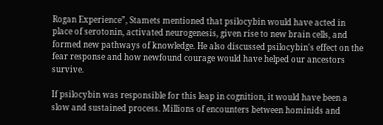Rogan Experience”, Stamets mentioned that psilocybin would have acted in place of serotonin, activated neurogenesis, given rise to new brain cells, and formed new pathways of knowledge. He also discussed psilocybin's effect on the fear response and how newfound courage would have helped our ancestors survive.

If psilocybin was responsible for this leap in cognition, it would have been a slow and sustained process. Millions of encounters between hominids and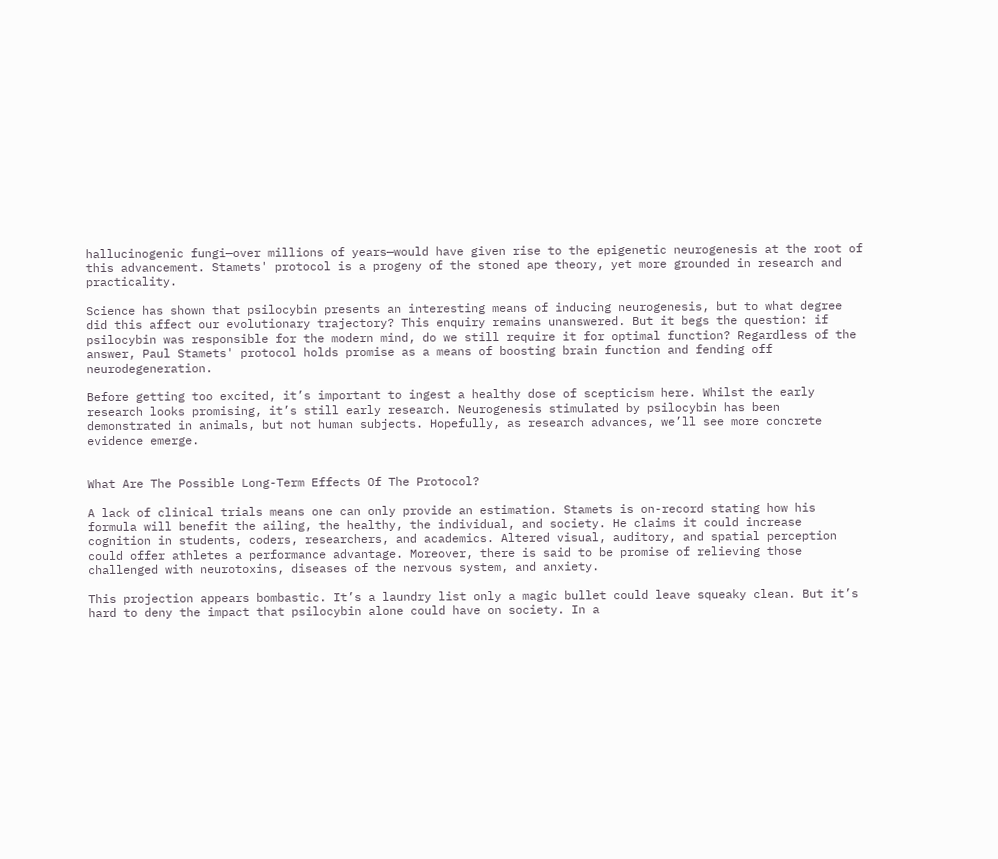hallucinogenic fungi—over millions of years—would have given rise to the epigenetic neurogenesis at the root of this advancement. Stamets' protocol is a progeny of the stoned ape theory, yet more grounded in research and practicality.

Science has shown that psilocybin presents an interesting means of inducing neurogenesis, but to what degree did this affect our evolutionary trajectory? This enquiry remains unanswered. But it begs the question: if psilocybin was responsible for the modern mind, do we still require it for optimal function? Regardless of the answer, Paul Stamets' protocol holds promise as a means of boosting brain function and fending off neurodegeneration.

Before getting too excited, it’s important to ingest a healthy dose of scepticism here. Whilst the early research looks promising, it’s still early research. Neurogenesis stimulated by psilocybin has been demonstrated in animals, but not human subjects. Hopefully, as research advances, we’ll see more concrete evidence emerge.


What Are The Possible Long-Term Effects Of The Protocol?

A lack of clinical trials means one can only provide an estimation. Stamets is on-record stating how his formula will benefit the ailing, the healthy, the individual, and society. He claims it could increase cognition in students, coders, researchers, and academics. Altered visual, auditory, and spatial perception could offer athletes a performance advantage. Moreover, there is said to be promise of relieving those challenged with neurotoxins, diseases of the nervous system, and anxiety.

This projection appears bombastic. It’s a laundry list only a magic bullet could leave squeaky clean. But it’s hard to deny the impact that psilocybin alone could have on society. In a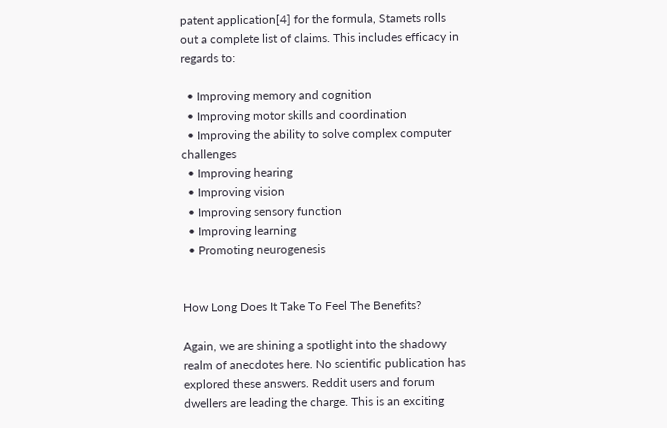patent application[4] for the formula, Stamets rolls out a complete list of claims. This includes efficacy in regards to:

  • Improving memory and cognition
  • Improving motor skills and coordination
  • Improving the ability to solve complex computer challenges
  • Improving hearing
  • Improving vision
  • Improving sensory function
  • Improving learning
  • Promoting neurogenesis


How Long Does It Take To Feel The Benefits?

Again, we are shining a spotlight into the shadowy realm of anecdotes here. No scientific publication has explored these answers. Reddit users and forum dwellers are leading the charge. This is an exciting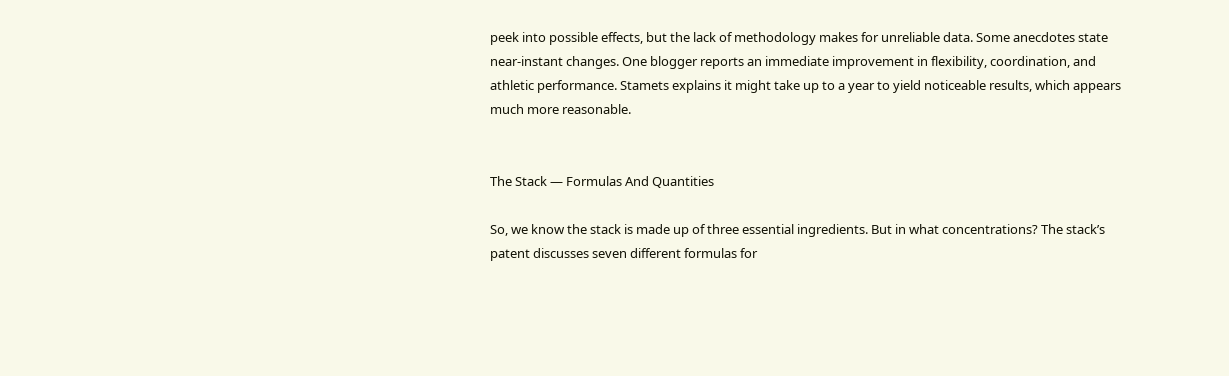peek into possible effects, but the lack of methodology makes for unreliable data. Some anecdotes state near-instant changes. One blogger reports an immediate improvement in flexibility, coordination, and athletic performance. Stamets explains it might take up to a year to yield noticeable results, which appears much more reasonable.


The Stack — Formulas And Quantities

So, we know the stack is made up of three essential ingredients. But in what concentrations? The stack’s patent discusses seven different formulas for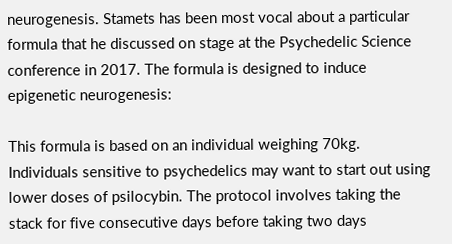neurogenesis. Stamets has been most vocal about a particular formula that he discussed on stage at the Psychedelic Science conference in 2017. The formula is designed to induce epigenetic neurogenesis:

This formula is based on an individual weighing 70kg. Individuals sensitive to psychedelics may want to start out using lower doses of psilocybin. The protocol involves taking the stack for five consecutive days before taking two days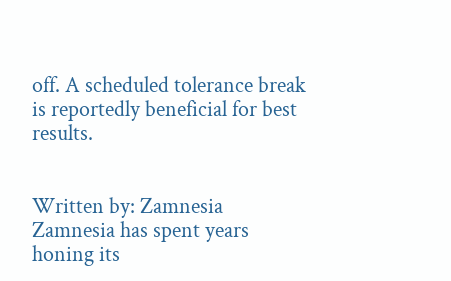off. A scheduled tolerance break is reportedly beneficial for best results.


Written by: Zamnesia
Zamnesia has spent years honing its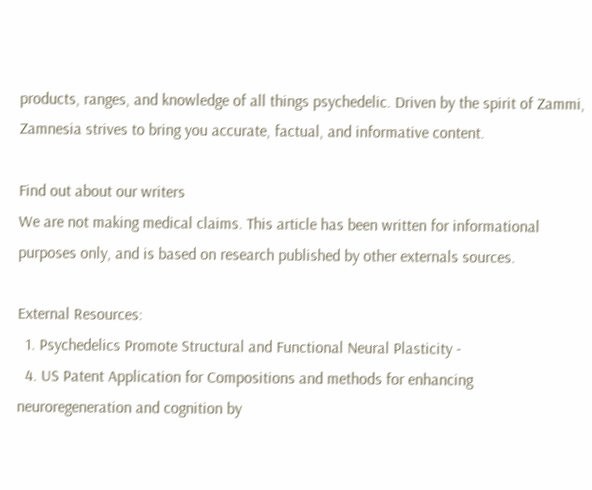products, ranges, and knowledge of all things psychedelic. Driven by the spirit of Zammi, Zamnesia strives to bring you accurate, factual, and informative content.

Find out about our writers
We are not making medical claims. This article has been written for informational purposes only, and is based on research published by other externals sources.

External Resources:
  1. Psychedelics Promote Structural and Functional Neural Plasticity -
  4. US Patent Application for Compositions and methods for enhancing neuroregeneration and cognition by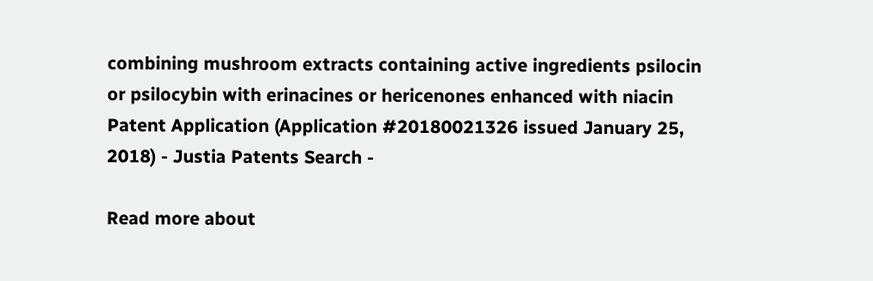combining mushroom extracts containing active ingredients psilocin or psilocybin with erinacines or hericenones enhanced with niacin Patent Application (Application #20180021326 issued January 25, 2018) - Justia Patents Search -

Read more about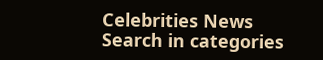Celebrities News
Search in categories